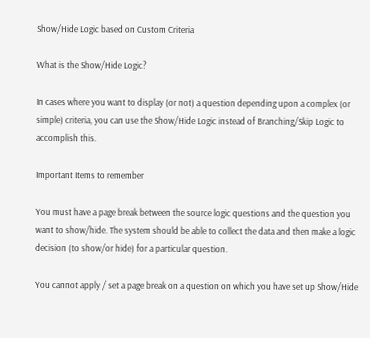Show/Hide Logic based on Custom Criteria

What is the Show/Hide Logic?

In cases where you want to display (or not) a question depending upon a complex (or simple) criteria, you can use the Show/Hide Logic instead of Branching/Skip Logic to accomplish this.

Important Items to remember

You must have a page break between the source logic questions and the question you want to show/hide. The system should be able to collect the data and then make a logic decision (to show/or hide) for a particular question.

You cannot apply / set a page break on a question on which you have set up Show/Hide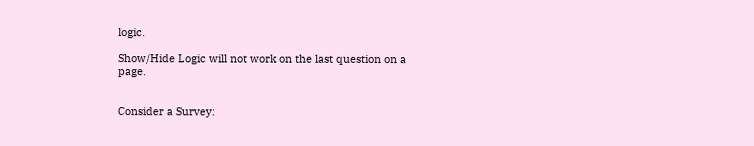logic.

Show/Hide Logic will not work on the last question on a page.


Consider a Survey: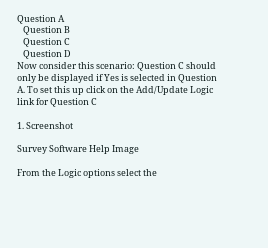Question A
   Question B
   Question C
   Question D
Now consider this scenario: Question C should only be displayed if Yes is selected in Question A. To set this up click on the Add/Update Logic link for Question C

1. Screenshot

Survey Software Help Image

From the Logic options select the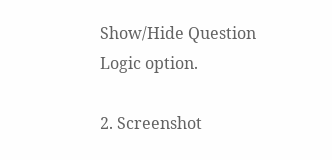Show/Hide Question Logic option.

2. Screenshot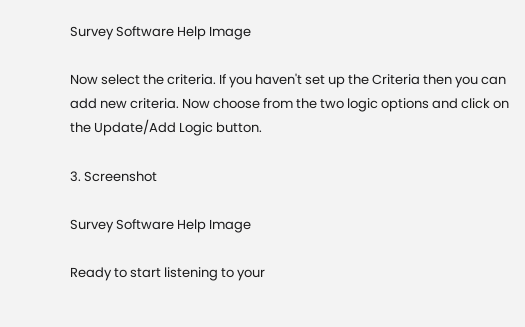Survey Software Help Image

Now select the criteria. If you haven't set up the Criteria then you can add new criteria. Now choose from the two logic options and click on the Update/Add Logic button.

3. Screenshot

Survey Software Help Image

Ready to start listening to your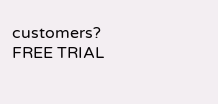customers? FREE TRIAL